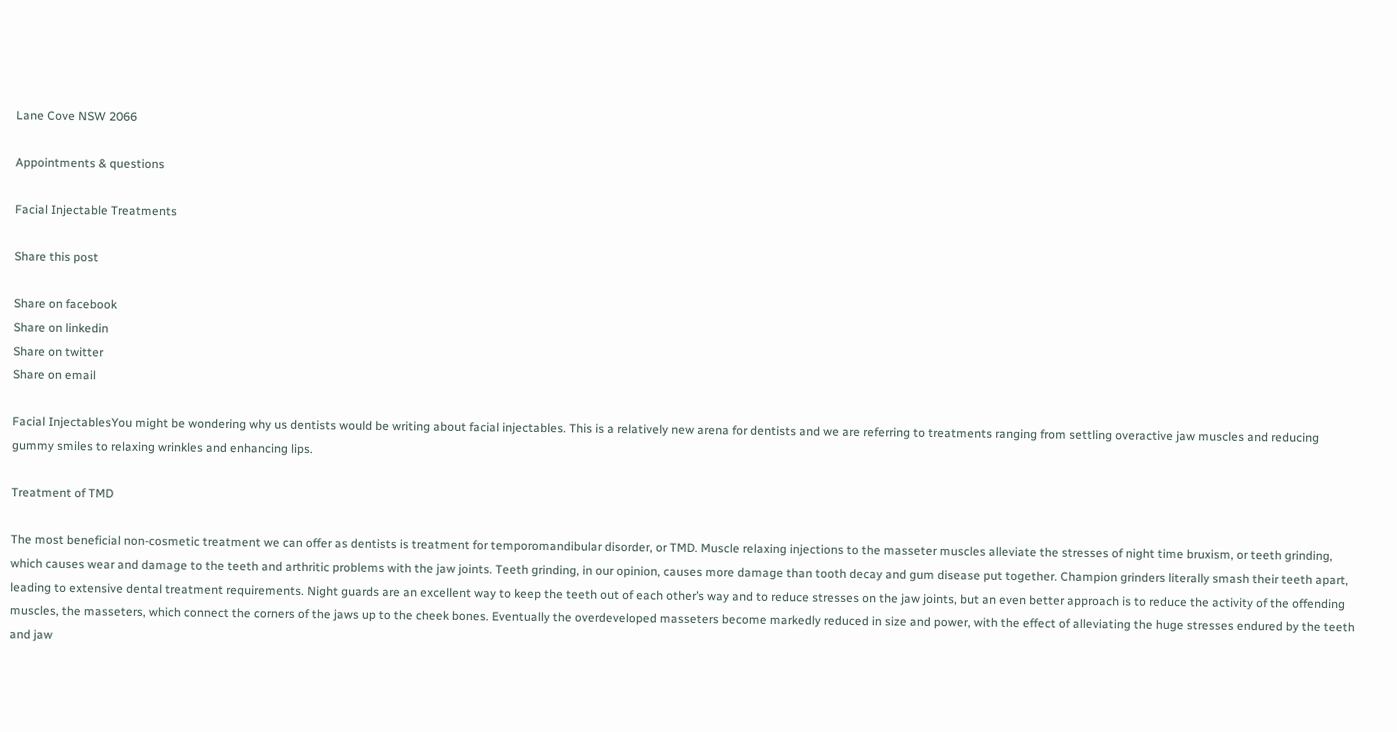Lane Cove NSW 2066

Appointments & questions

Facial Injectable Treatments

Share this post

Share on facebook
Share on linkedin
Share on twitter
Share on email

Facial InjectablesYou might be wondering why us dentists would be writing about facial injectables. This is a relatively new arena for dentists and we are referring to treatments ranging from settling overactive jaw muscles and reducing gummy smiles to relaxing wrinkles and enhancing lips.

Treatment of TMD

The most beneficial non-cosmetic treatment we can offer as dentists is treatment for temporomandibular disorder, or TMD. Muscle relaxing injections to the masseter muscles alleviate the stresses of night time bruxism, or teeth grinding, which causes wear and damage to the teeth and arthritic problems with the jaw joints. Teeth grinding, in our opinion, causes more damage than tooth decay and gum disease put together. Champion grinders literally smash their teeth apart, leading to extensive dental treatment requirements. Night guards are an excellent way to keep the teeth out of each other’s way and to reduce stresses on the jaw joints, but an even better approach is to reduce the activity of the offending muscles, the masseters, which connect the corners of the jaws up to the cheek bones. Eventually the overdeveloped masseters become markedly reduced in size and power, with the effect of alleviating the huge stresses endured by the teeth and jaw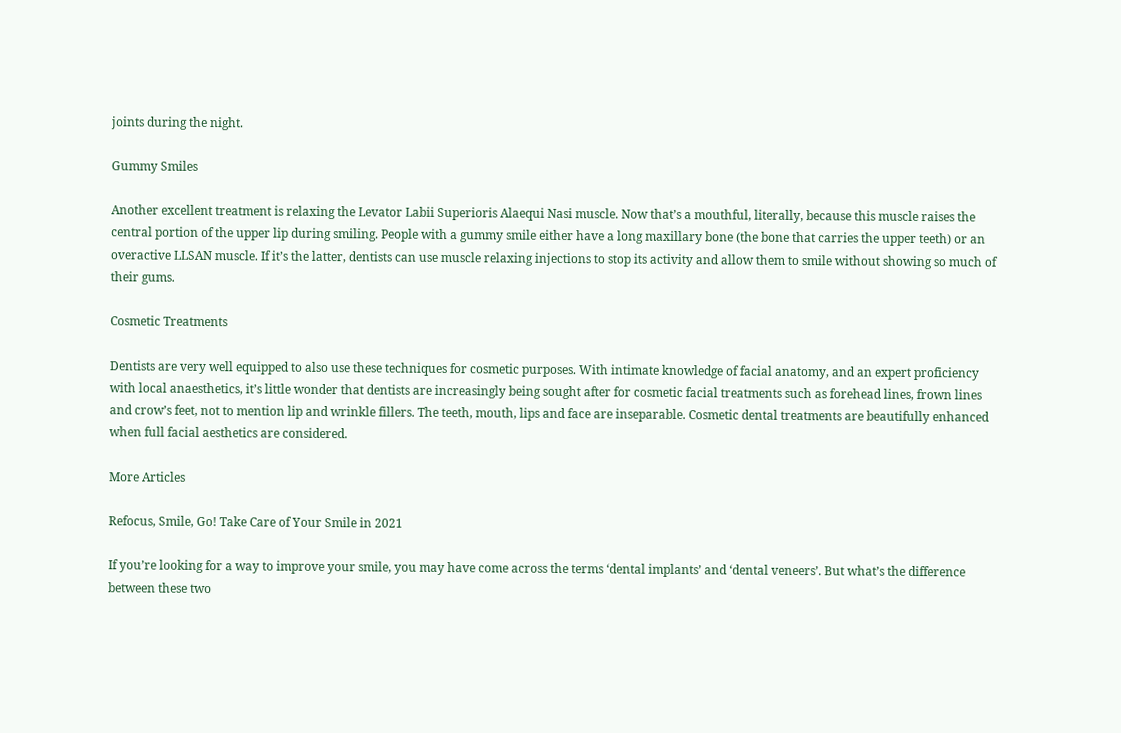joints during the night.

Gummy Smiles

Another excellent treatment is relaxing the Levator Labii Superioris Alaequi Nasi muscle. Now that’s a mouthful, literally, because this muscle raises the central portion of the upper lip during smiling. People with a gummy smile either have a long maxillary bone (the bone that carries the upper teeth) or an overactive LLSAN muscle. If it’s the latter, dentists can use muscle relaxing injections to stop its activity and allow them to smile without showing so much of their gums.

Cosmetic Treatments

Dentists are very well equipped to also use these techniques for cosmetic purposes. With intimate knowledge of facial anatomy, and an expert proficiency with local anaesthetics, it’s little wonder that dentists are increasingly being sought after for cosmetic facial treatments such as forehead lines, frown lines and crow’s feet, not to mention lip and wrinkle fillers. The teeth, mouth, lips and face are inseparable. Cosmetic dental treatments are beautifully enhanced when full facial aesthetics are considered.

More Articles

Refocus, Smile, Go! Take Care of Your Smile in 2021

If you’re looking for a way to improve your smile, you may have come across the terms ‘dental implants’ and ‘dental veneers’. But what’s the difference between these two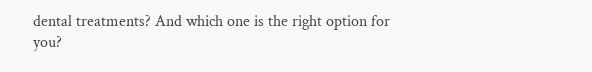dental treatments? And which one is the right option for you?